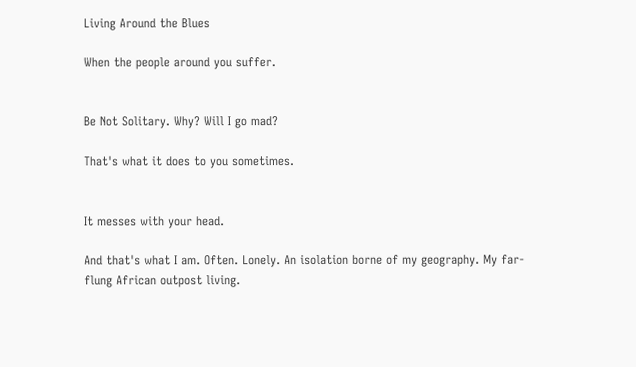Living Around the Blues

When the people around you suffer.


Be Not Solitary. Why? Will I go mad?

That's what it does to you sometimes.


It messes with your head.

And that's what I am. Often. Lonely. An isolation borne of my geography. My far-flung African outpost living.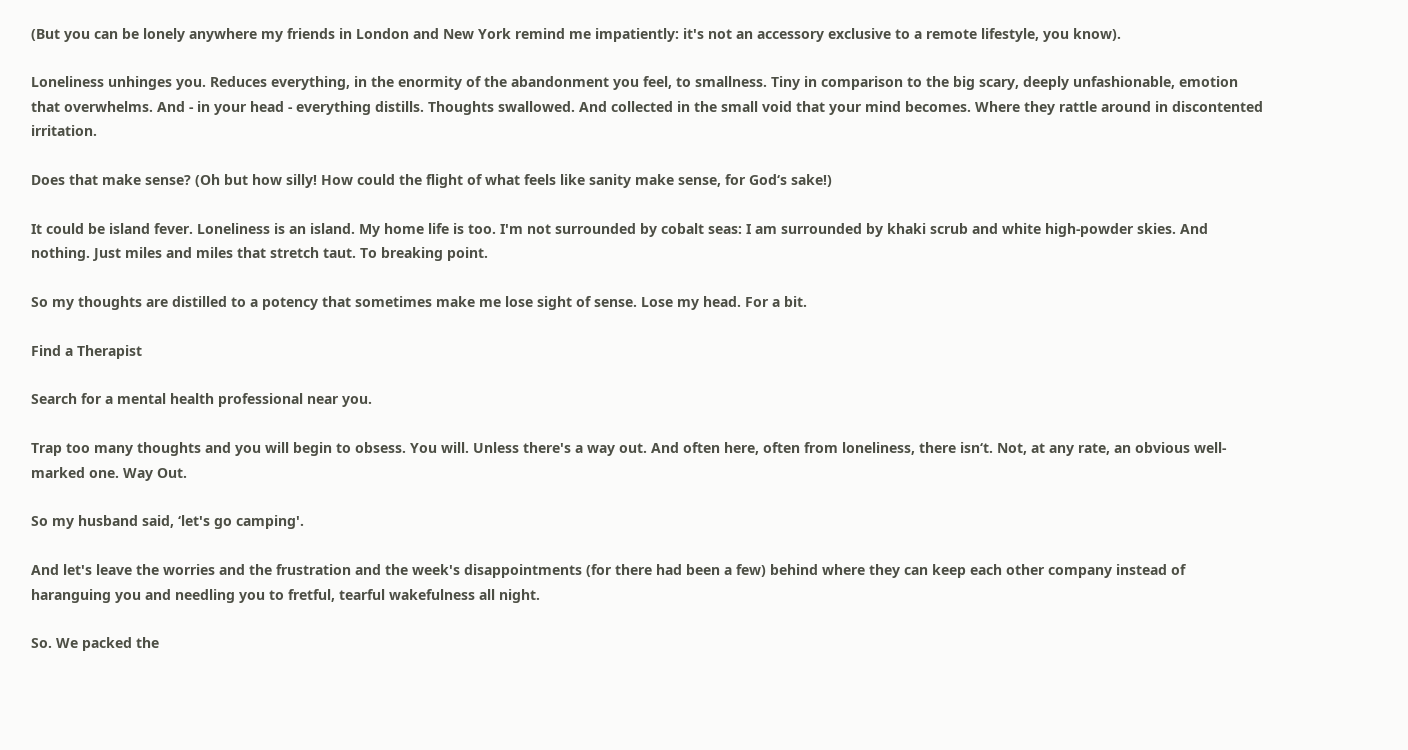(But you can be lonely anywhere my friends in London and New York remind me impatiently: it's not an accessory exclusive to a remote lifestyle, you know).

Loneliness unhinges you. Reduces everything, in the enormity of the abandonment you feel, to smallness. Tiny in comparison to the big scary, deeply unfashionable, emotion that overwhelms. And - in your head - everything distills. Thoughts swallowed. And collected in the small void that your mind becomes. Where they rattle around in discontented irritation.

Does that make sense? (Oh but how silly! How could the flight of what feels like sanity make sense, for God‘s sake!)

It could be island fever. Loneliness is an island. My home life is too. I'm not surrounded by cobalt seas: I am surrounded by khaki scrub and white high-powder skies. And nothing. Just miles and miles that stretch taut. To breaking point.

So my thoughts are distilled to a potency that sometimes make me lose sight of sense. Lose my head. For a bit.

Find a Therapist

Search for a mental health professional near you.

Trap too many thoughts and you will begin to obsess. You will. Unless there's a way out. And often here, often from loneliness, there isn‘t. Not, at any rate, an obvious well-marked one. Way Out.

So my husband said, ‘let's go camping'.

And let's leave the worries and the frustration and the week's disappointments (for there had been a few) behind where they can keep each other company instead of haranguing you and needling you to fretful, tearful wakefulness all night.

So. We packed the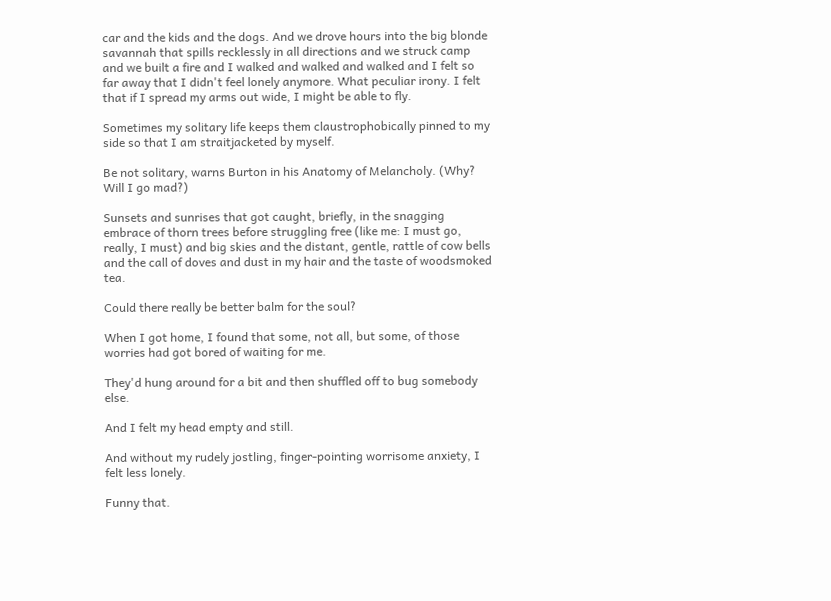car and the kids and the dogs. And we drove hours into the big blonde savannah that spills recklessly in all directions and we struck camp and we built a fire and I walked and walked and walked and I felt so far away that I didn't feel lonely anymore. What peculiar irony. I felt that if I spread my arms out wide, I might be able to fly.

Sometimes my solitary life keeps them claustrophobically pinned to my side so that I am straitjacketed by myself.

Be not solitary, warns Burton in his Anatomy of Melancholy. (Why? Will I go mad?)

Sunsets and sunrises that got caught, briefly, in the snagging embrace of thorn trees before struggling free (like me: I must go, really, I must) and big skies and the distant, gentle, rattle of cow bells and the call of doves and dust in my hair and the taste of woodsmoked tea.

Could there really be better balm for the soul?

When I got home, I found that some, not all, but some, of those worries had got bored of waiting for me.

They'd hung around for a bit and then shuffled off to bug somebody else.

And I felt my head empty and still.

And without my rudely jostling, finger-pointing worrisome anxiety, I felt less lonely.

Funny that.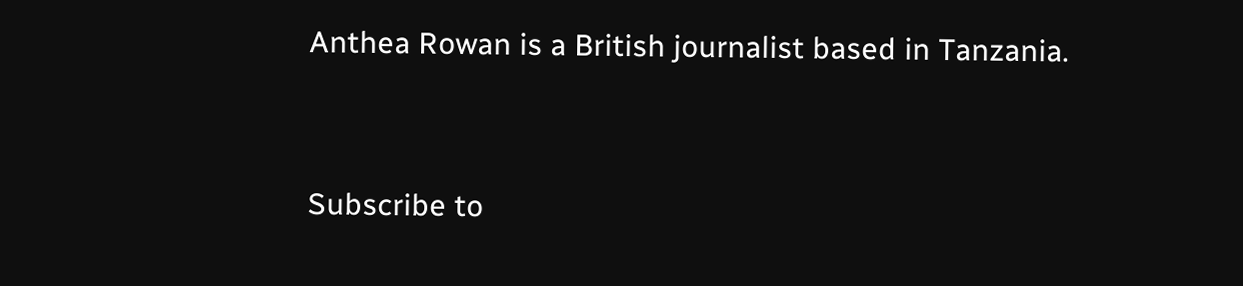Anthea Rowan is a British journalist based in Tanzania.


Subscribe to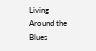Living Around the Blues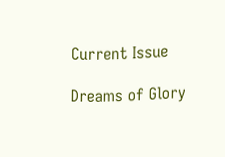Current Issue

Dreams of Glory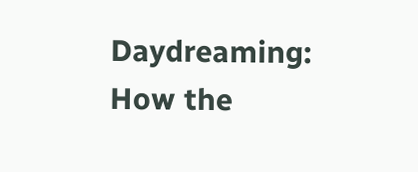Daydreaming: How the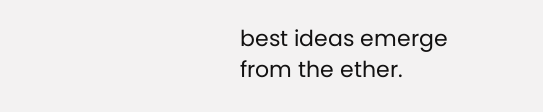best ideas emerge from the ether.